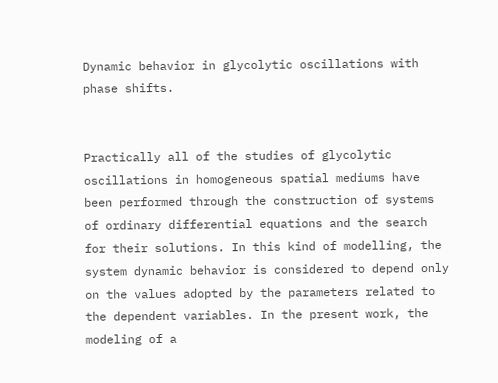Dynamic behavior in glycolytic oscillations with phase shifts.


Practically all of the studies of glycolytic oscillations in homogeneous spatial mediums have been performed through the construction of systems of ordinary differential equations and the search for their solutions. In this kind of modelling, the system dynamic behavior is considered to depend only on the values adopted by the parameters related to the dependent variables. In the present work, the modeling of a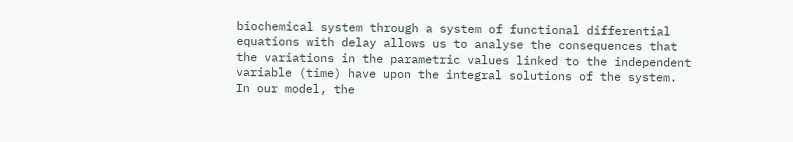biochemical system through a system of functional differential equations with delay allows us to analyse the consequences that the variations in the parametric values linked to the independent variable (time) have upon the integral solutions of the system. In our model, the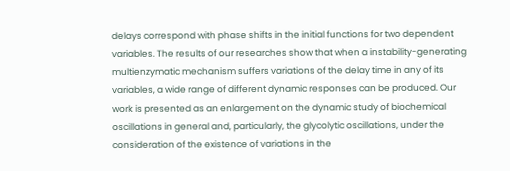delays correspond with phase shifts in the initial functions for two dependent variables. The results of our researches show that when a instability-generating multienzymatic mechanism suffers variations of the delay time in any of its variables, a wide range of different dynamic responses can be produced. Our work is presented as an enlargement on the dynamic study of biochemical oscillations in general and, particularly, the glycolytic oscillations, under the consideration of the existence of variations in the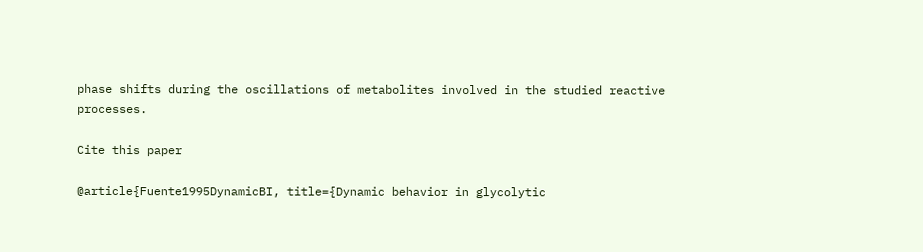phase shifts during the oscillations of metabolites involved in the studied reactive processes.

Cite this paper

@article{Fuente1995DynamicBI, title={Dynamic behavior in glycolytic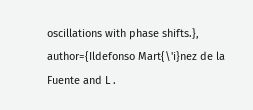oscillations with phase shifts.}, author={Ildefonso Mart{\'i}nez de la Fuente and L .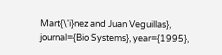Mart{\'i}nez and Juan Veguillas}, journal={Bio Systems}, year={1995},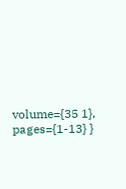volume={35 1}, pages={1-13} }